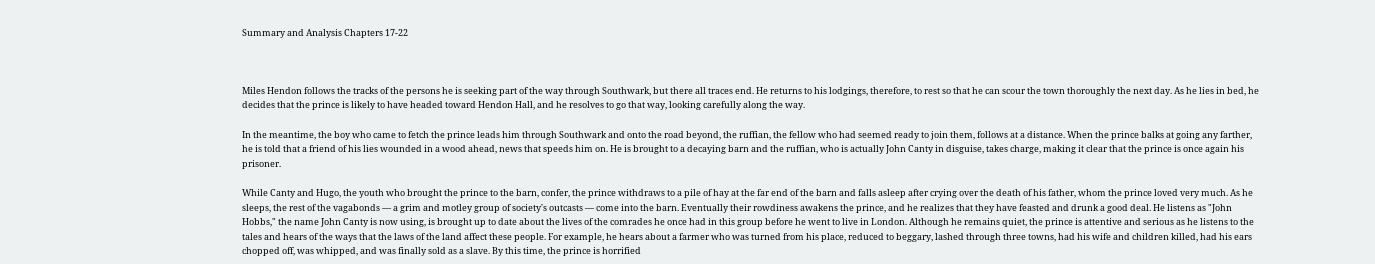Summary and Analysis Chapters 17-22



Miles Hendon follows the tracks of the persons he is seeking part of the way through Southwark, but there all traces end. He returns to his lodgings, therefore, to rest so that he can scour the town thoroughly the next day. As he lies in bed, he decides that the prince is likely to have headed toward Hendon Hall, and he resolves to go that way, looking carefully along the way.

In the meantime, the boy who came to fetch the prince leads him through Southwark and onto the road beyond, the ruffian, the fellow who had seemed ready to join them, follows at a distance. When the prince balks at going any farther, he is told that a friend of his lies wounded in a wood ahead, news that speeds him on. He is brought to a decaying barn and the ruffian, who is actually John Canty in disguise, takes charge, making it clear that the prince is once again his prisoner.

While Canty and Hugo, the youth who brought the prince to the barn, confer, the prince withdraws to a pile of hay at the far end of the barn and falls asleep after crying over the death of his father, whom the prince loved very much. As he sleeps, the rest of the vagabonds — a grim and motley group of society's outcasts — come into the barn. Eventually their rowdiness awakens the prince, and he realizes that they have feasted and drunk a good deal. He listens as "John Hobbs," the name John Canty is now using, is brought up to date about the lives of the comrades he once had in this group before he went to live in London. Although he remains quiet, the prince is attentive and serious as he listens to the tales and hears of the ways that the laws of the land affect these people. For example, he hears about a farmer who was turned from his place, reduced to beggary, lashed through three towns, had his wife and children killed, had his ears chopped off, was whipped, and was finally sold as a slave. By this time, the prince is horrified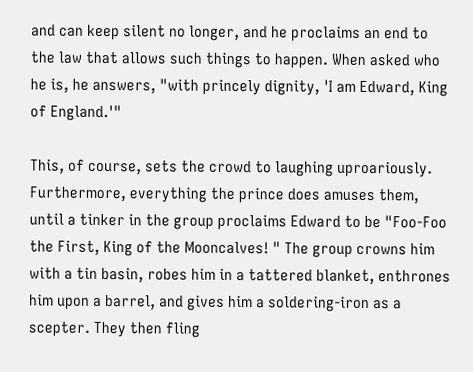and can keep silent no longer, and he proclaims an end to the law that allows such things to happen. When asked who he is, he answers, "with princely dignity, 'I am Edward, King of England.'"

This, of course, sets the crowd to laughing uproariously. Furthermore, everything the prince does amuses them, until a tinker in the group proclaims Edward to be "Foo-Foo the First, King of the Mooncalves! " The group crowns him with a tin basin, robes him in a tattered blanket, enthrones him upon a barrel, and gives him a soldering-iron as a scepter. They then fling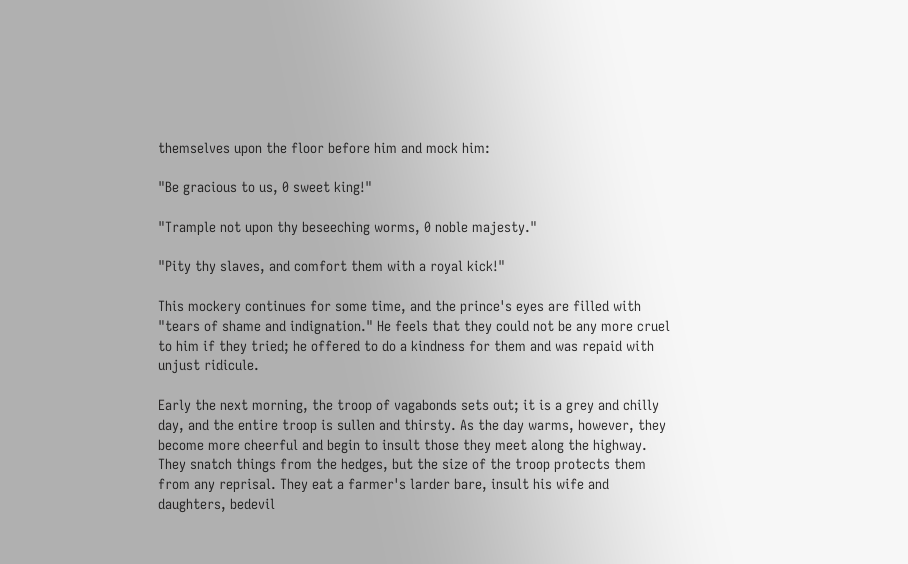themselves upon the floor before him and mock him:

"Be gracious to us, 0 sweet king!"

"Trample not upon thy beseeching worms, 0 noble majesty."

"Pity thy slaves, and comfort them with a royal kick!"

This mockery continues for some time, and the prince's eyes are filled with "tears of shame and indignation." He feels that they could not be any more cruel to him if they tried; he offered to do a kindness for them and was repaid with unjust ridicule.

Early the next morning, the troop of vagabonds sets out; it is a grey and chilly day, and the entire troop is sullen and thirsty. As the day warms, however, they become more cheerful and begin to insult those they meet along the highway. They snatch things from the hedges, but the size of the troop protects them from any reprisal. They eat a farmer's larder bare, insult his wife and daughters, bedevil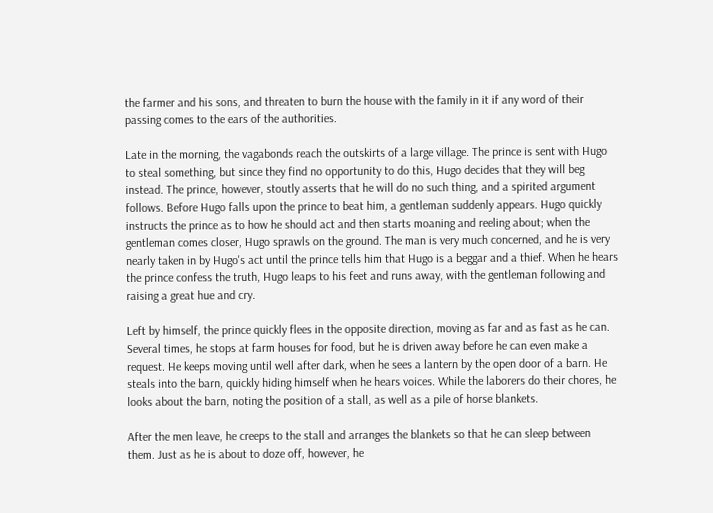the farmer and his sons, and threaten to burn the house with the family in it if any word of their passing comes to the ears of the authorities.

Late in the morning, the vagabonds reach the outskirts of a large village. The prince is sent with Hugo to steal something, but since they find no opportunity to do this, Hugo decides that they will beg instead. The prince, however, stoutly asserts that he will do no such thing, and a spirited argument follows. Before Hugo falls upon the prince to beat him, a gentleman suddenly appears. Hugo quickly instructs the prince as to how he should act and then starts moaning and reeling about; when the gentleman comes closer, Hugo sprawls on the ground. The man is very much concerned, and he is very nearly taken in by Hugo's act until the prince tells him that Hugo is a beggar and a thief. When he hears the prince confess the truth, Hugo leaps to his feet and runs away, with the gentleman following and raising a great hue and cry.

Left by himself, the prince quickly flees in the opposite direction, moving as far and as fast as he can. Several times, he stops at farm houses for food, but he is driven away before he can even make a request. He keeps moving until well after dark, when he sees a lantern by the open door of a barn. He steals into the barn, quickly hiding himself when he hears voices. While the laborers do their chores, he looks about the barn, noting the position of a stall, as well as a pile of horse blankets.

After the men leave, he creeps to the stall and arranges the blankets so that he can sleep between them. Just as he is about to doze off, however, he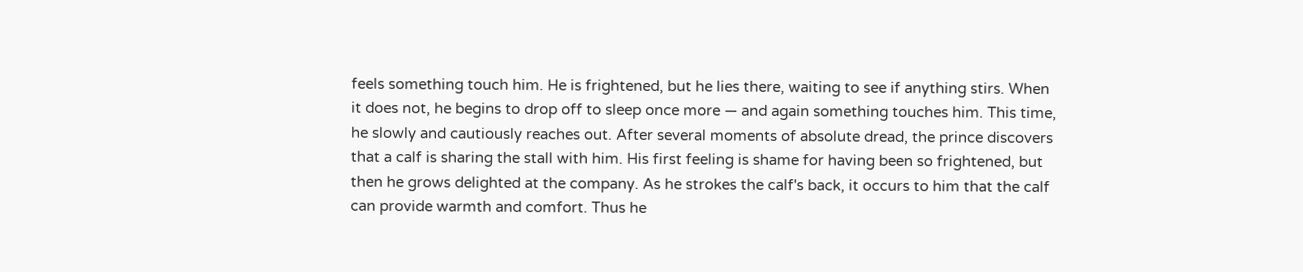feels something touch him. He is frightened, but he lies there, waiting to see if anything stirs. When it does not, he begins to drop off to sleep once more — and again something touches him. This time, he slowly and cautiously reaches out. After several moments of absolute dread, the prince discovers that a calf is sharing the stall with him. His first feeling is shame for having been so frightened, but then he grows delighted at the company. As he strokes the calf's back, it occurs to him that the calf can provide warmth and comfort. Thus he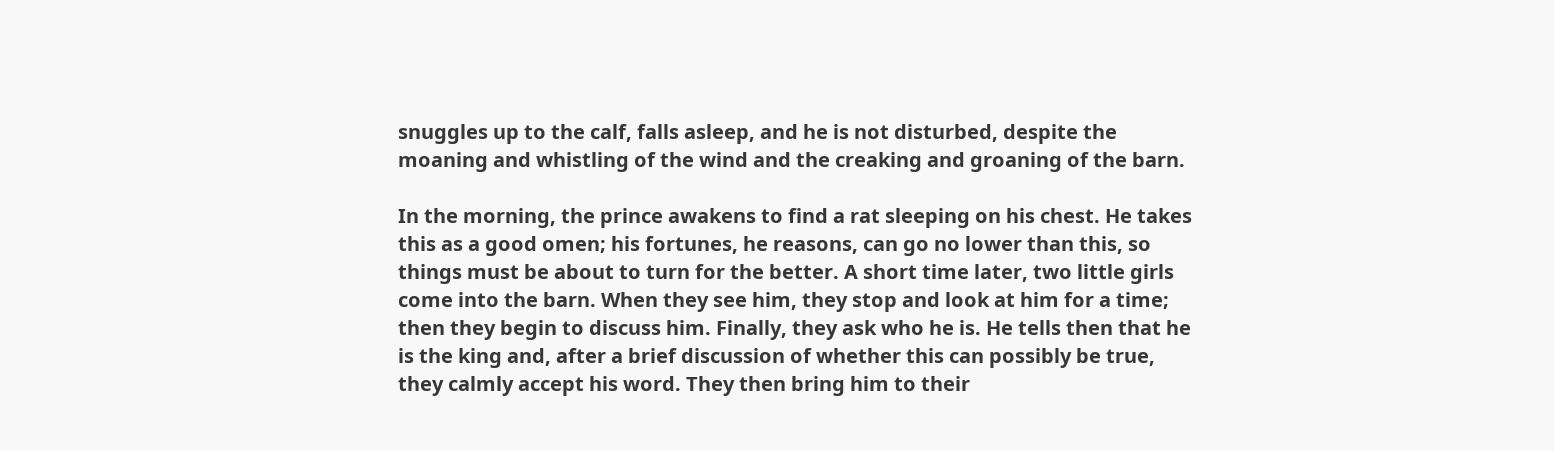snuggles up to the calf, falls asleep, and he is not disturbed, despite the moaning and whistling of the wind and the creaking and groaning of the barn.

In the morning, the prince awakens to find a rat sleeping on his chest. He takes this as a good omen; his fortunes, he reasons, can go no lower than this, so things must be about to turn for the better. A short time later, two little girls come into the barn. When they see him, they stop and look at him for a time; then they begin to discuss him. Finally, they ask who he is. He tells then that he is the king and, after a brief discussion of whether this can possibly be true, they calmly accept his word. They then bring him to their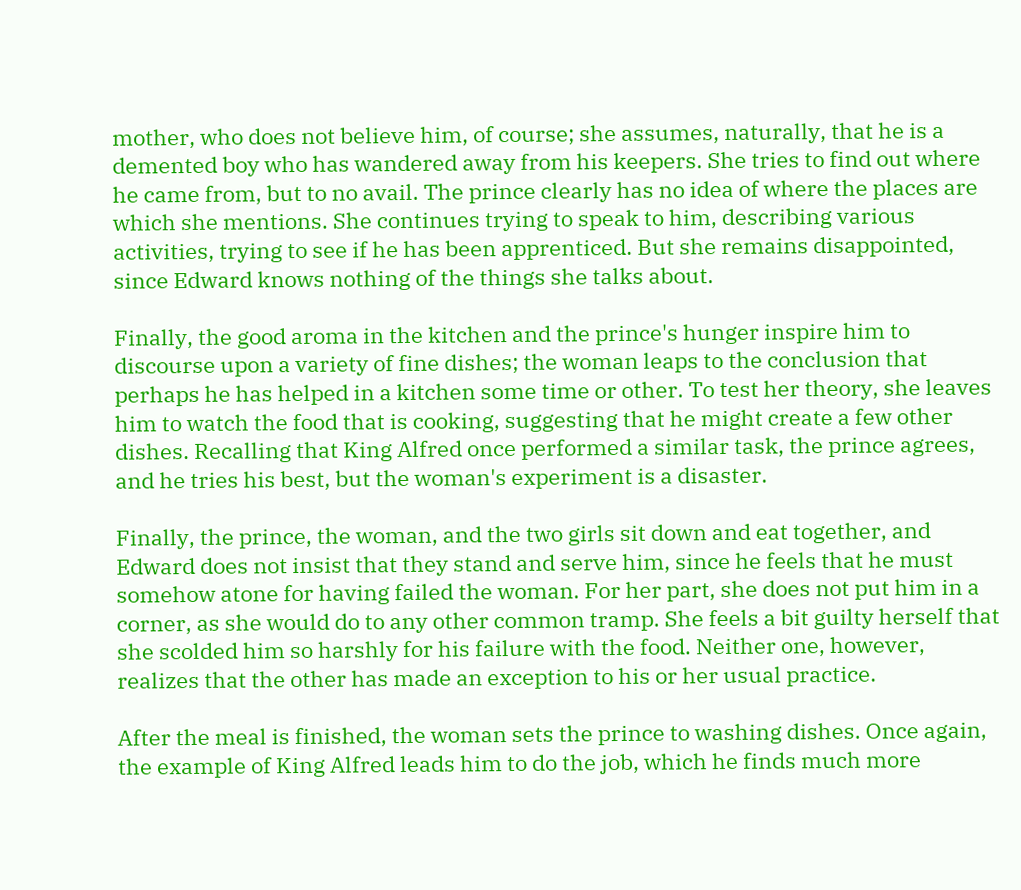mother, who does not believe him, of course; she assumes, naturally, that he is a demented boy who has wandered away from his keepers. She tries to find out where he came from, but to no avail. The prince clearly has no idea of where the places are which she mentions. She continues trying to speak to him, describing various activities, trying to see if he has been apprenticed. But she remains disappointed, since Edward knows nothing of the things she talks about.

Finally, the good aroma in the kitchen and the prince's hunger inspire him to discourse upon a variety of fine dishes; the woman leaps to the conclusion that perhaps he has helped in a kitchen some time or other. To test her theory, she leaves him to watch the food that is cooking, suggesting that he might create a few other dishes. Recalling that King Alfred once performed a similar task, the prince agrees, and he tries his best, but the woman's experiment is a disaster.

Finally, the prince, the woman, and the two girls sit down and eat together, and Edward does not insist that they stand and serve him, since he feels that he must somehow atone for having failed the woman. For her part, she does not put him in a corner, as she would do to any other common tramp. She feels a bit guilty herself that she scolded him so harshly for his failure with the food. Neither one, however, realizes that the other has made an exception to his or her usual practice.

After the meal is finished, the woman sets the prince to washing dishes. Once again, the example of King Alfred leads him to do the job, which he finds much more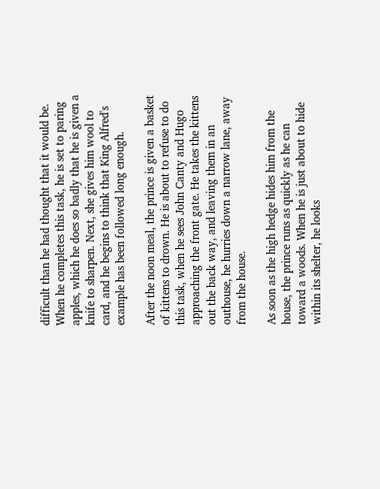difficult than he had thought that it would be. When he completes this task, he is set to paring apples, which he does so badly that he is given a knife to sharpen. Next, she gives him wool to card, and he begins to think that King Alfred's example has been followed long enough.

After the noon meal, the prince is given a basket of kittens to drown. He is about to refuse to do this task, when he sees John Canty and Hugo approaching the front gate. He takes the kittens out the back way, and leaving them in an outhouse, he hurries down a narrow lane, away from the house.

As soon as the high hedge hides him from the house, the prince runs as quickly as he can toward a woods. When he is just about to hide within its shelter, he looks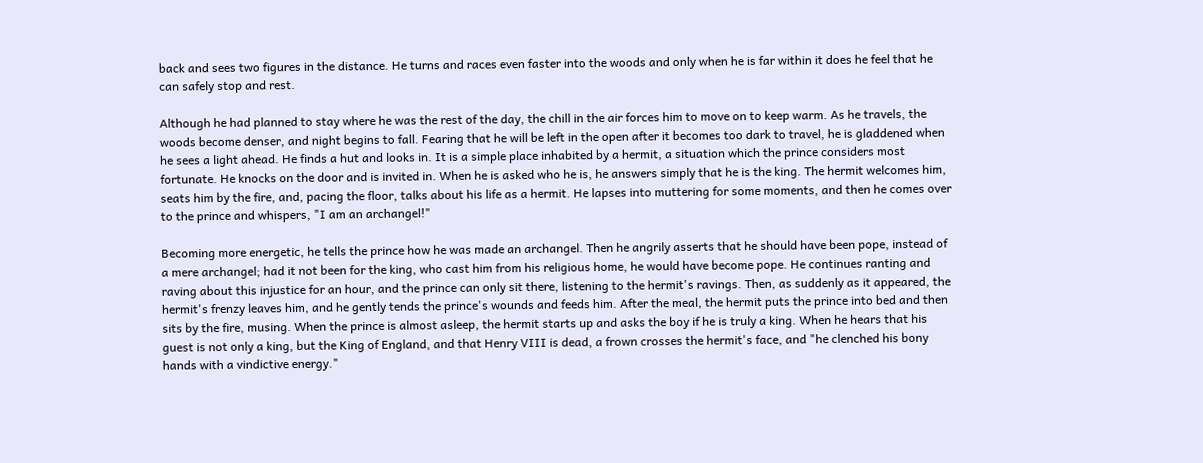back and sees two figures in the distance. He turns and races even faster into the woods and only when he is far within it does he feel that he can safely stop and rest.

Although he had planned to stay where he was the rest of the day, the chill in the air forces him to move on to keep warm. As he travels, the woods become denser, and night begins to fall. Fearing that he will be left in the open after it becomes too dark to travel, he is gladdened when he sees a light ahead. He finds a hut and looks in. It is a simple place inhabited by a hermit, a situation which the prince considers most fortunate. He knocks on the door and is invited in. When he is asked who he is, he answers simply that he is the king. The hermit welcomes him, seats him by the fire, and, pacing the floor, talks about his life as a hermit. He lapses into muttering for some moments, and then he comes over to the prince and whispers, "I am an archangel!"

Becoming more energetic, he tells the prince how he was made an archangel. Then he angrily asserts that he should have been pope, instead of a mere archangel; had it not been for the king, who cast him from his religious home, he would have become pope. He continues ranting and raving about this injustice for an hour, and the prince can only sit there, listening to the hermit's ravings. Then, as suddenly as it appeared, the hermit's frenzy leaves him, and he gently tends the prince's wounds and feeds him. After the meal, the hermit puts the prince into bed and then sits by the fire, musing. When the prince is almost asleep, the hermit starts up and asks the boy if he is truly a king. When he hears that his guest is not only a king, but the King of England, and that Henry VIII is dead, a frown crosses the hermit's face, and "he clenched his bony hands with a vindictive energy."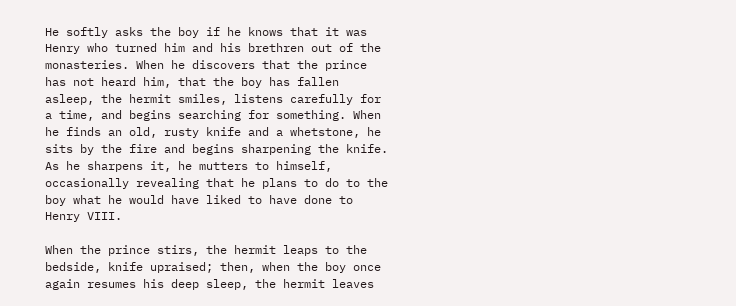He softly asks the boy if he knows that it was Henry who turned him and his brethren out of the monasteries. When he discovers that the prince has not heard him, that the boy has fallen asleep, the hermit smiles, listens carefully for a time, and begins searching for something. When he finds an old, rusty knife and a whetstone, he sits by the fire and begins sharpening the knife. As he sharpens it, he mutters to himself, occasionally revealing that he plans to do to the boy what he would have liked to have done to Henry VIII.

When the prince stirs, the hermit leaps to the bedside, knife upraised; then, when the boy once again resumes his deep sleep, the hermit leaves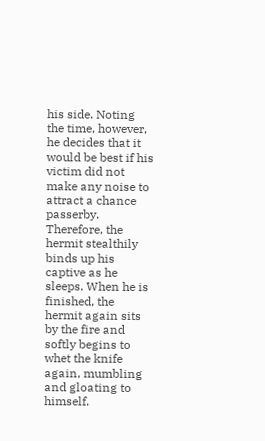his side. Noting the time, however, he decides that it would be best if his victim did not make any noise to attract a chance passerby. Therefore, the hermit stealthily binds up his captive as he sleeps. When he is finished, the hermit again sits by the fire and softly begins to whet the knife again, mumbling and gloating to himself.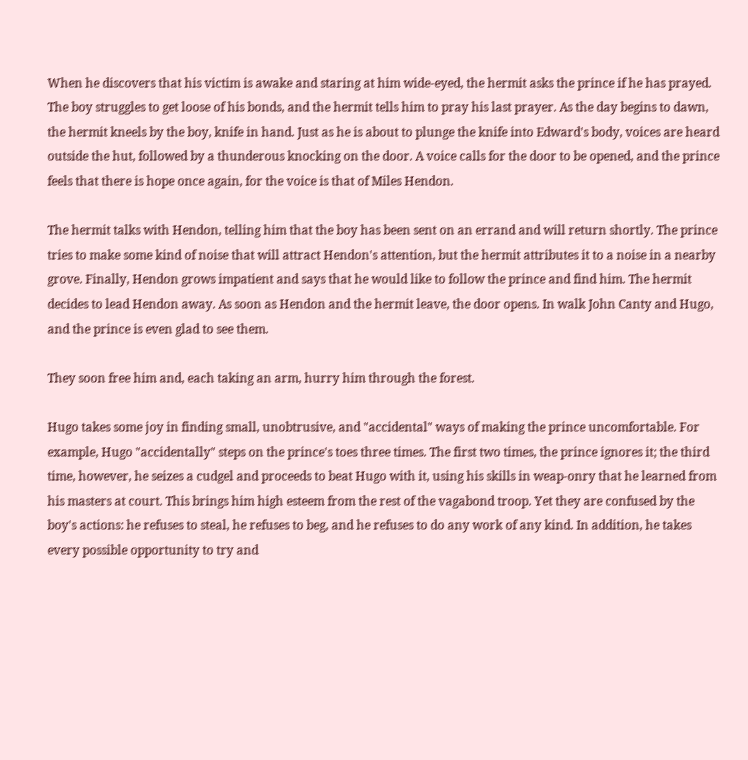When he discovers that his victim is awake and staring at him wide-eyed, the hermit asks the prince if he has prayed. The boy struggles to get loose of his bonds, and the hermit tells him to pray his last prayer. As the day begins to dawn, the hermit kneels by the boy, knife in hand. Just as he is about to plunge the knife into Edward's body, voices are heard outside the hut, followed by a thunderous knocking on the door. A voice calls for the door to be opened, and the prince feels that there is hope once again, for the voice is that of Miles Hendon.

The hermit talks with Hendon, telling him that the boy has been sent on an errand and will return shortly. The prince tries to make some kind of noise that will attract Hendon's attention, but the hermit attributes it to a noise in a nearby grove. Finally, Hendon grows impatient and says that he would like to follow the prince and find him. The hermit decides to lead Hendon away. As soon as Hendon and the hermit leave, the door opens. In walk John Canty and Hugo, and the prince is even glad to see them.

They soon free him and, each taking an arm, hurry him through the forest.

Hugo takes some joy in finding small, unobtrusive, and "accidental" ways of making the prince uncomfortable. For example, Hugo "accidentally" steps on the prince's toes three times. The first two times, the prince ignores it; the third time, however, he seizes a cudgel and proceeds to beat Hugo with it, using his skills in weap-onry that he learned from his masters at court. This brings him high esteem from the rest of the vagabond troop. Yet they are confused by the boy's actions: he refuses to steal, he refuses to beg, and he refuses to do any work of any kind. In addition, he takes every possible opportunity to try and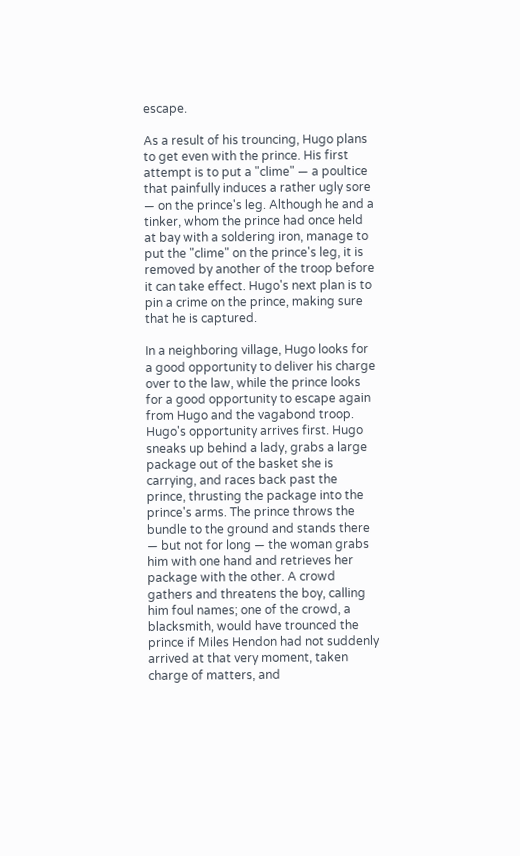escape.

As a result of his trouncing, Hugo plans to get even with the prince. His first attempt is to put a "clime" — a poultice that painfully induces a rather ugly sore — on the prince's leg. Although he and a tinker, whom the prince had once held at bay with a soldering iron, manage to put the "clime" on the prince's leg, it is removed by another of the troop before it can take effect. Hugo's next plan is to pin a crime on the prince, making sure that he is captured.

In a neighboring village, Hugo looks for a good opportunity to deliver his charge over to the law, while the prince looks for a good opportunity to escape again from Hugo and the vagabond troop. Hugo's opportunity arrives first. Hugo sneaks up behind a lady, grabs a large package out of the basket she is carrying, and races back past the prince, thrusting the package into the prince's arms. The prince throws the bundle to the ground and stands there — but not for long — the woman grabs him with one hand and retrieves her package with the other. A crowd gathers and threatens the boy, calling him foul names; one of the crowd, a blacksmith, would have trounced the prince if Miles Hendon had not suddenly arrived at that very moment, taken charge of matters, and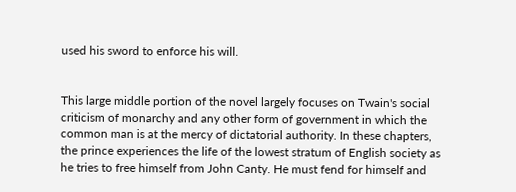used his sword to enforce his will.


This large middle portion of the novel largely focuses on Twain's social criticism of monarchy and any other form of government in which the common man is at the mercy of dictatorial authority. In these chapters, the prince experiences the life of the lowest stratum of English society as he tries to free himself from John Canty. He must fend for himself and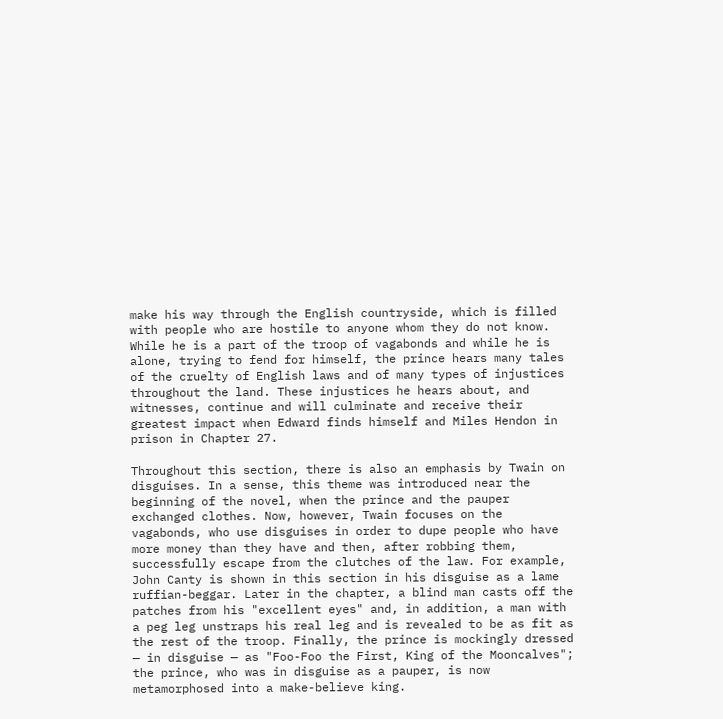make his way through the English countryside, which is filled with people who are hostile to anyone whom they do not know. While he is a part of the troop of vagabonds and while he is alone, trying to fend for himself, the prince hears many tales of the cruelty of English laws and of many types of injustices throughout the land. These injustices he hears about, and witnesses, continue and will culminate and receive their greatest impact when Edward finds himself and Miles Hendon in prison in Chapter 27.

Throughout this section, there is also an emphasis by Twain on disguises. In a sense, this theme was introduced near the beginning of the novel, when the prince and the pauper exchanged clothes. Now, however, Twain focuses on the vagabonds, who use disguises in order to dupe people who have more money than they have and then, after robbing them, successfully escape from the clutches of the law. For example, John Canty is shown in this section in his disguise as a lame ruffian-beggar. Later in the chapter, a blind man casts off the patches from his "excellent eyes" and, in addition, a man with a peg leg unstraps his real leg and is revealed to be as fit as the rest of the troop. Finally, the prince is mockingly dressed — in disguise — as "Foo-Foo the First, King of the Mooncalves"; the prince, who was in disguise as a pauper, is now metamorphosed into a make-believe king.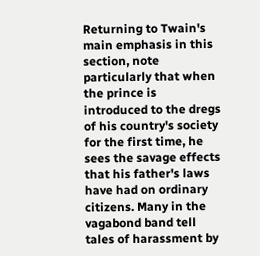Returning to Twain's main emphasis in this section, note particularly that when the prince is introduced to the dregs of his country's society for the first time, he sees the savage effects that his father's laws have had on ordinary citizens. Many in the vagabond band tell tales of harassment by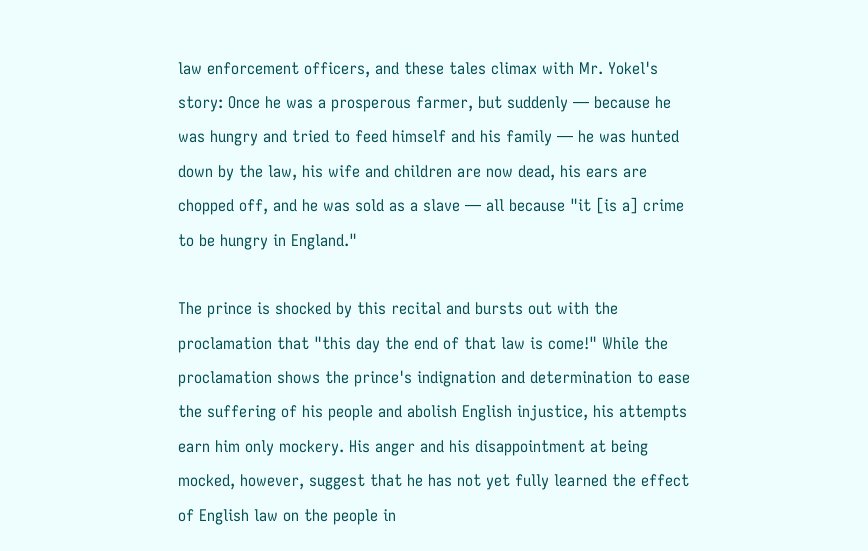law enforcement officers, and these tales climax with Mr. Yokel's story: Once he was a prosperous farmer, but suddenly — because he was hungry and tried to feed himself and his family — he was hunted down by the law, his wife and children are now dead, his ears are chopped off, and he was sold as a slave — all because "it [is a] crime to be hungry in England."

The prince is shocked by this recital and bursts out with the proclamation that "this day the end of that law is come!" While the proclamation shows the prince's indignation and determination to ease the suffering of his people and abolish English injustice, his attempts earn him only mockery. His anger and his disappointment at being mocked, however, suggest that he has not yet fully learned the effect of English law on the people in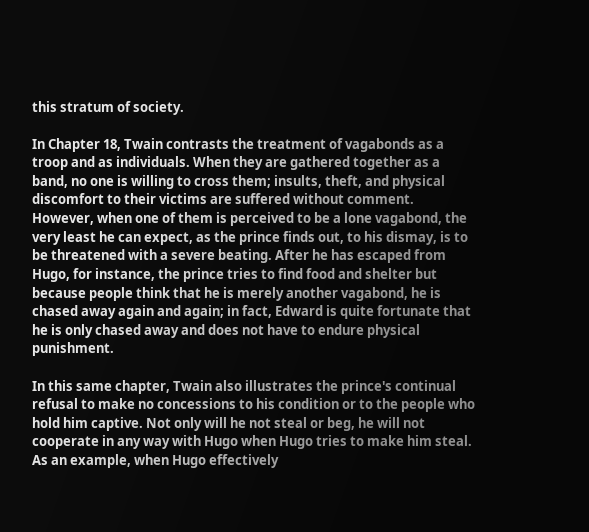this stratum of society.

In Chapter 18, Twain contrasts the treatment of vagabonds as a troop and as individuals. When they are gathered together as a band, no one is willing to cross them; insults, theft, and physical discomfort to their victims are suffered without comment. However, when one of them is perceived to be a lone vagabond, the very least he can expect, as the prince finds out, to his dismay, is to be threatened with a severe beating. After he has escaped from Hugo, for instance, the prince tries to find food and shelter but because people think that he is merely another vagabond, he is chased away again and again; in fact, Edward is quite fortunate that he is only chased away and does not have to endure physical punishment.

In this same chapter, Twain also illustrates the prince's continual refusal to make no concessions to his condition or to the people who hold him captive. Not only will he not steal or beg, he will not cooperate in any way with Hugo when Hugo tries to make him steal. As an example, when Hugo effectively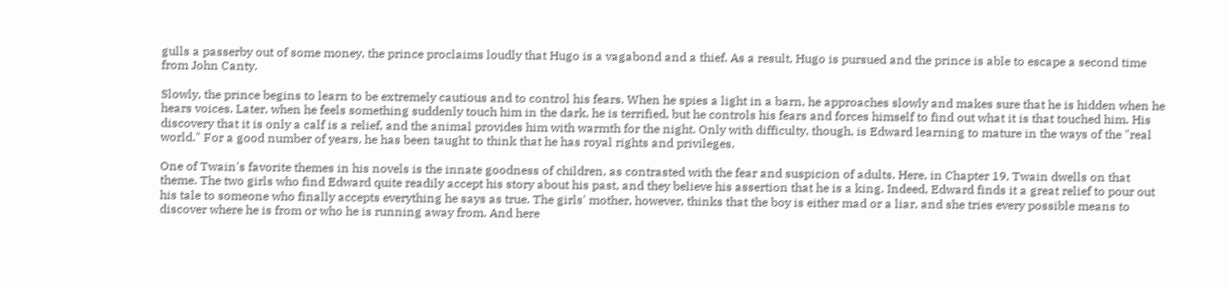gulls a passerby out of some money, the prince proclaims loudly that Hugo is a vagabond and a thief. As a result, Hugo is pursued and the prince is able to escape a second time from John Canty.

Slowly, the prince begins to learn to be extremely cautious and to control his fears. When he spies a light in a barn, he approaches slowly and makes sure that he is hidden when he hears voices. Later, when he feels something suddenly touch him in the dark, he is terrified, but he controls his fears and forces himself to find out what it is that touched him. His discovery that it is only a calf is a relief, and the animal provides him with warmth for the night. Only with difficulty, though, is Edward learning to mature in the ways of the "real world." For a good number of years, he has been taught to think that he has royal rights and privileges.

One of Twain's favorite themes in his novels is the innate goodness of children, as contrasted with the fear and suspicion of adults. Here, in Chapter 19, Twain dwells on that theme. The two girls who find Edward quite readily accept his story about his past, and they believe his assertion that he is a king. Indeed, Edward finds it a great relief to pour out his tale to someone who finally accepts everything he says as true. The girls' mother, however, thinks that the boy is either mad or a liar, and she tries every possible means to discover where he is from or who he is running away from. And here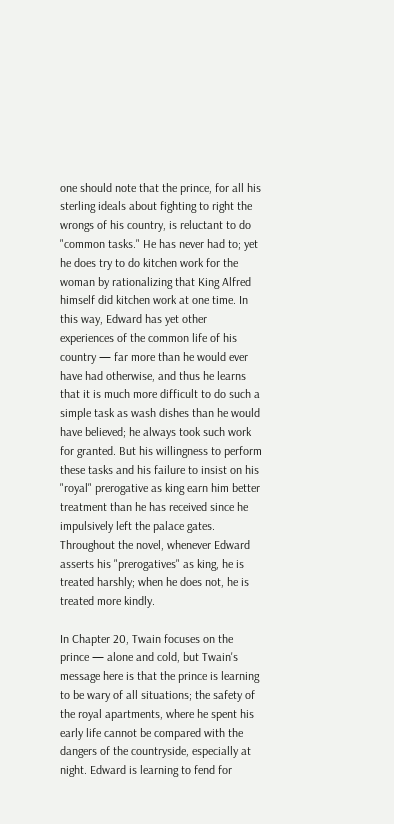one should note that the prince, for all his sterling ideals about fighting to right the wrongs of his country, is reluctant to do "common tasks." He has never had to; yet he does try to do kitchen work for the woman by rationalizing that King Alfred himself did kitchen work at one time. In this way, Edward has yet other experiences of the common life of his country — far more than he would ever have had otherwise, and thus he learns that it is much more difficult to do such a simple task as wash dishes than he would have believed; he always took such work for granted. But his willingness to perform these tasks and his failure to insist on his "royal" prerogative as king earn him better treatment than he has received since he impulsively left the palace gates. Throughout the novel, whenever Edward asserts his "prerogatives" as king, he is treated harshly; when he does not, he is treated more kindly.

In Chapter 20, Twain focuses on the prince — alone and cold, but Twain's message here is that the prince is learning to be wary of all situations; the safety of the royal apartments, where he spent his early life cannot be compared with the dangers of the countryside, especially at night. Edward is learning to fend for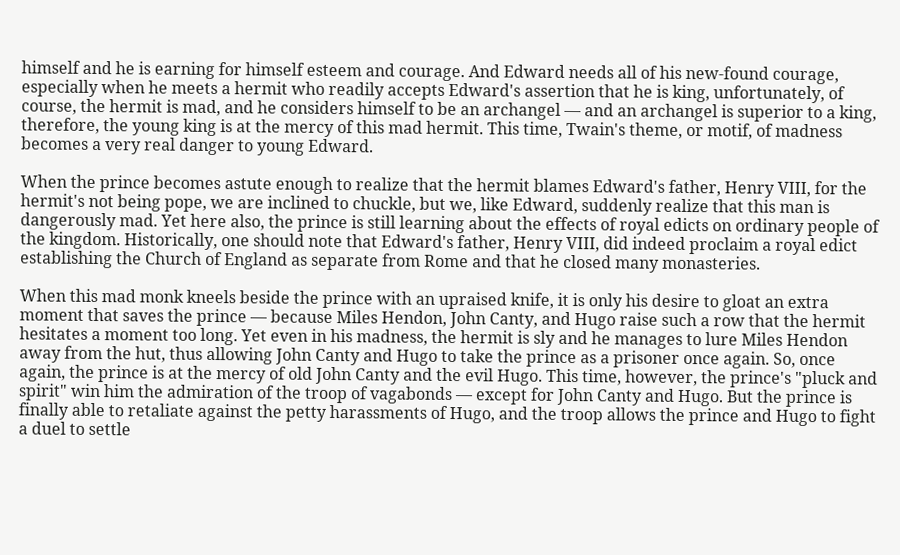himself and he is earning for himself esteem and courage. And Edward needs all of his new-found courage, especially when he meets a hermit who readily accepts Edward's assertion that he is king, unfortunately, of course, the hermit is mad, and he considers himself to be an archangel — and an archangel is superior to a king, therefore, the young king is at the mercy of this mad hermit. This time, Twain's theme, or motif, of madness becomes a very real danger to young Edward.

When the prince becomes astute enough to realize that the hermit blames Edward's father, Henry VIII, for the hermit's not being pope, we are inclined to chuckle, but we, like Edward, suddenly realize that this man is dangerously mad. Yet here also, the prince is still learning about the effects of royal edicts on ordinary people of the kingdom. Historically, one should note that Edward's father, Henry VIII, did indeed proclaim a royal edict establishing the Church of England as separate from Rome and that he closed many monasteries.

When this mad monk kneels beside the prince with an upraised knife, it is only his desire to gloat an extra moment that saves the prince — because Miles Hendon, John Canty, and Hugo raise such a row that the hermit hesitates a moment too long. Yet even in his madness, the hermit is sly and he manages to lure Miles Hendon away from the hut, thus allowing John Canty and Hugo to take the prince as a prisoner once again. So, once again, the prince is at the mercy of old John Canty and the evil Hugo. This time, however, the prince's "pluck and spirit" win him the admiration of the troop of vagabonds — except for John Canty and Hugo. But the prince is finally able to retaliate against the petty harassments of Hugo, and the troop allows the prince and Hugo to fight a duel to settle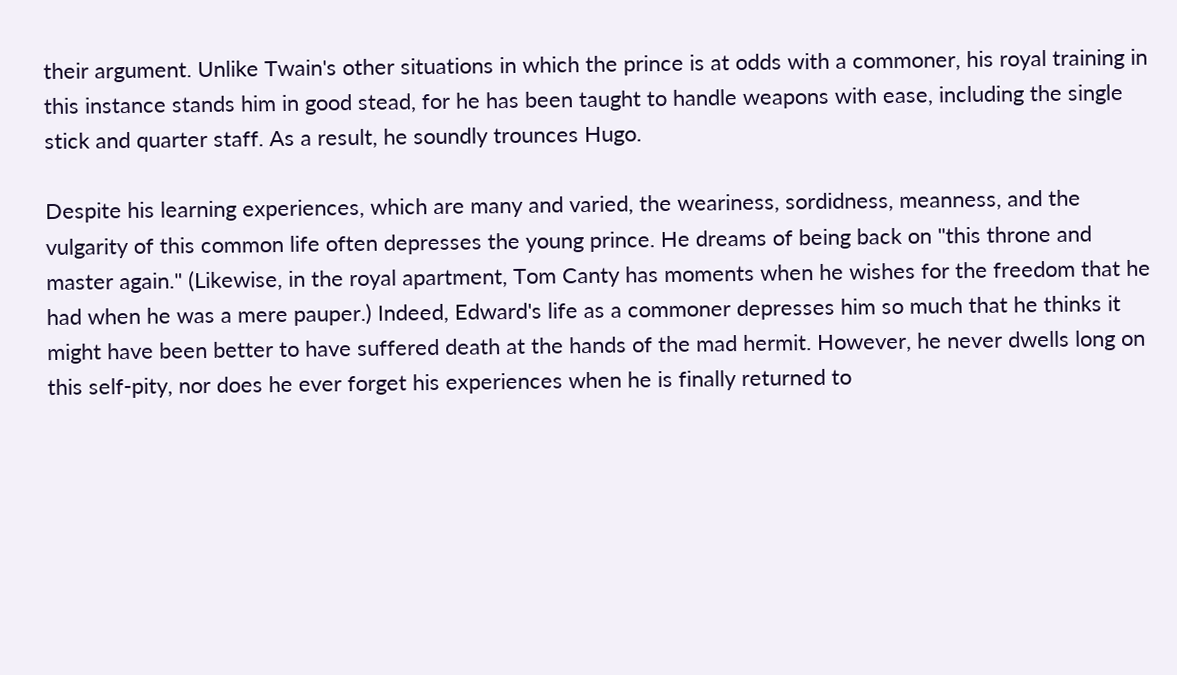their argument. Unlike Twain's other situations in which the prince is at odds with a commoner, his royal training in this instance stands him in good stead, for he has been taught to handle weapons with ease, including the single stick and quarter staff. As a result, he soundly trounces Hugo.

Despite his learning experiences, which are many and varied, the weariness, sordidness, meanness, and the vulgarity of this common life often depresses the young prince. He dreams of being back on "this throne and master again." (Likewise, in the royal apartment, Tom Canty has moments when he wishes for the freedom that he had when he was a mere pauper.) Indeed, Edward's life as a commoner depresses him so much that he thinks it might have been better to have suffered death at the hands of the mad hermit. However, he never dwells long on this self-pity, nor does he ever forget his experiences when he is finally returned to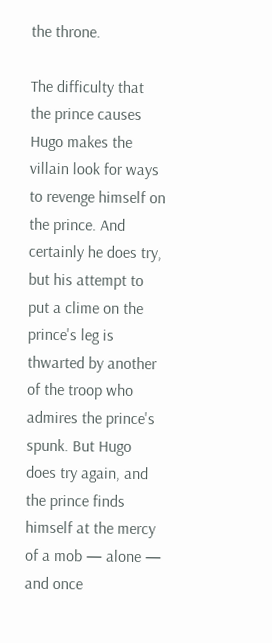the throne.

The difficulty that the prince causes Hugo makes the villain look for ways to revenge himself on the prince. And certainly he does try, but his attempt to put a clime on the prince's leg is thwarted by another of the troop who admires the prince's spunk. But Hugo does try again, and the prince finds himself at the mercy of a mob — alone — and once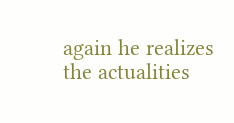again he realizes the actualities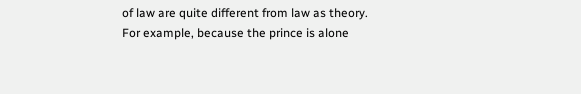of law are quite different from law as theory. For example, because the prince is alone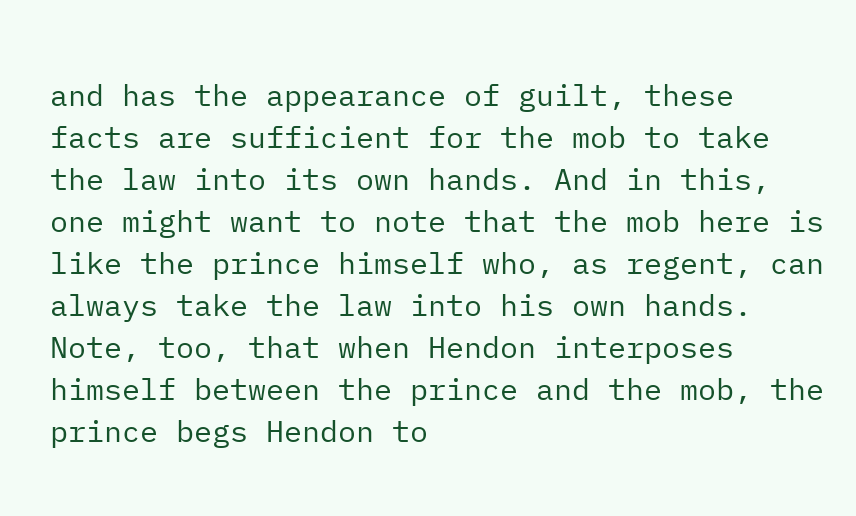and has the appearance of guilt, these facts are sufficient for the mob to take the law into its own hands. And in this, one might want to note that the mob here is like the prince himself who, as regent, can always take the law into his own hands. Note, too, that when Hendon interposes himself between the prince and the mob, the prince begs Hendon to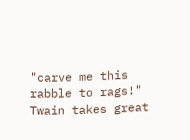"carve me this rabble to rags!" Twain takes great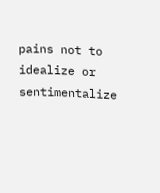pains not to idealize or sentimentalize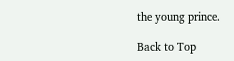the young prince.

Back to Top